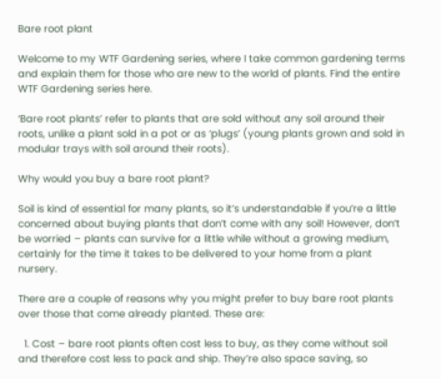Bare root plant

Welcome to my WTF Gardening series, where I take common gardening terms and explain them for those who are new to the world of plants. Find the entire WTF Gardening series here.

‘Bare root plants’ refer to plants that are sold without any soil around their roots, unlike a plant sold in a pot or as ‘plugs’ (young plants grown and sold in modular trays with soil around their roots).

Why would you buy a bare root plant?

Soil is kind of essential for many plants, so it’s understandable if you’re a little concerned about buying plants that don’t come with any soil! However, don’t be worried – plants can survive for a little while without a growing medium, certainly for the time it takes to be delivered to your home from a plant nursery.

There are a couple of reasons why you might prefer to buy bare root plants over those that come already planted. These are:

  1. Cost – bare root plants often cost less to buy, as they come without soil and therefore cost less to pack and ship. They’re also space saving, so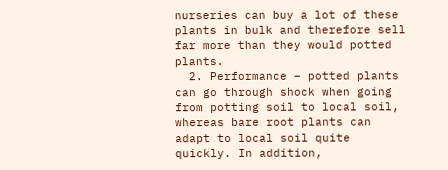nurseries can buy a lot of these plants in bulk and therefore sell far more than they would potted plants.
  2. Performance – potted plants can go through shock when going from potting soil to local soil, whereas bare root plants can adapt to local soil quite quickly. In addition,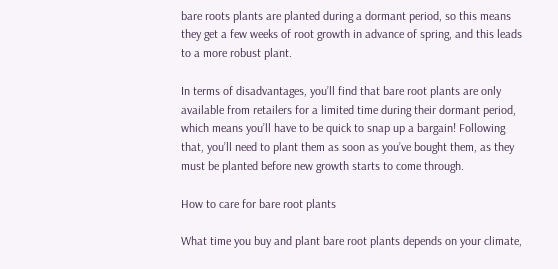bare roots plants are planted during a dormant period, so this means they get a few weeks of root growth in advance of spring, and this leads to a more robust plant.

In terms of disadvantages, you’ll find that bare root plants are only available from retailers for a limited time during their dormant period, which means you’ll have to be quick to snap up a bargain! Following that, you’ll need to plant them as soon as you’ve bought them, as they must be planted before new growth starts to come through.

How to care for bare root plants

What time you buy and plant bare root plants depends on your climate,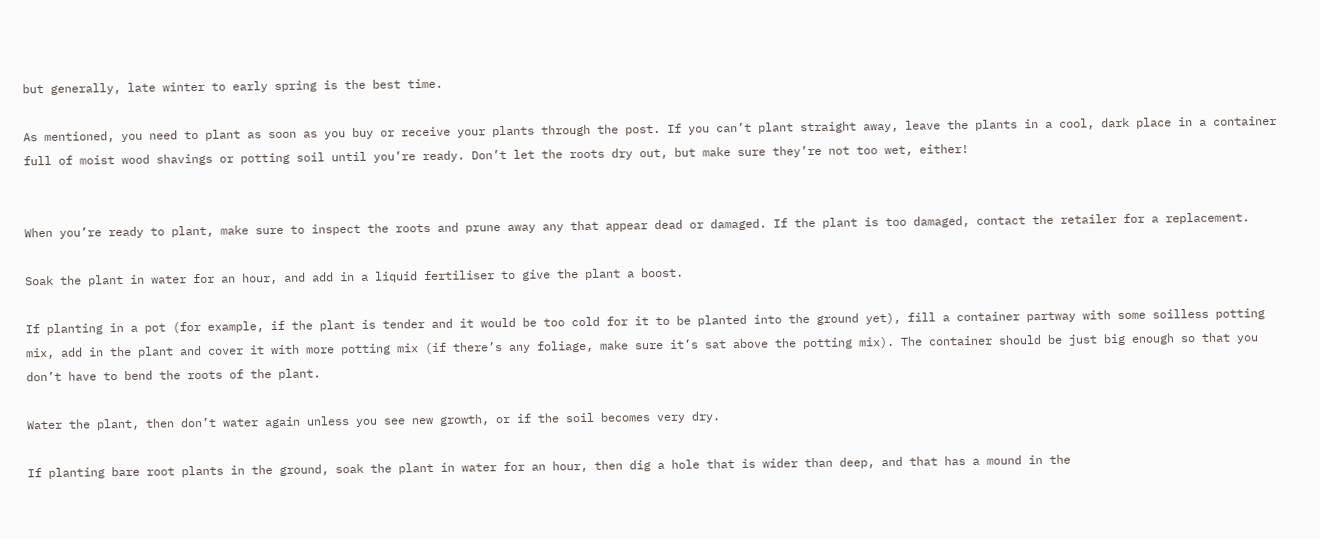but generally, late winter to early spring is the best time.

As mentioned, you need to plant as soon as you buy or receive your plants through the post. If you can’t plant straight away, leave the plants in a cool, dark place in a container full of moist wood shavings or potting soil until you’re ready. Don’t let the roots dry out, but make sure they’re not too wet, either!


When you’re ready to plant, make sure to inspect the roots and prune away any that appear dead or damaged. If the plant is too damaged, contact the retailer for a replacement.

Soak the plant in water for an hour, and add in a liquid fertiliser to give the plant a boost.

If planting in a pot (for example, if the plant is tender and it would be too cold for it to be planted into the ground yet), fill a container partway with some soilless potting mix, add in the plant and cover it with more potting mix (if there’s any foliage, make sure it’s sat above the potting mix). The container should be just big enough so that you don’t have to bend the roots of the plant.

Water the plant, then don’t water again unless you see new growth, or if the soil becomes very dry.

If planting bare root plants in the ground, soak the plant in water for an hour, then dig a hole that is wider than deep, and that has a mound in the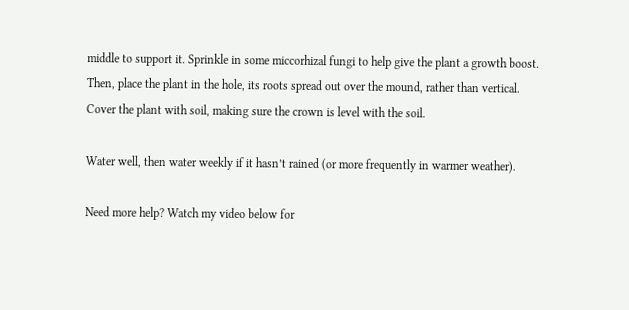middle to support it. Sprinkle in some miccorhizal fungi to help give the plant a growth boost. Then, place the plant in the hole, its roots spread out over the mound, rather than vertical. Cover the plant with soil, making sure the crown is level with the soil.

Water well, then water weekly if it hasn’t rained (or more frequently in warmer weather).

Need more help? Watch my video below for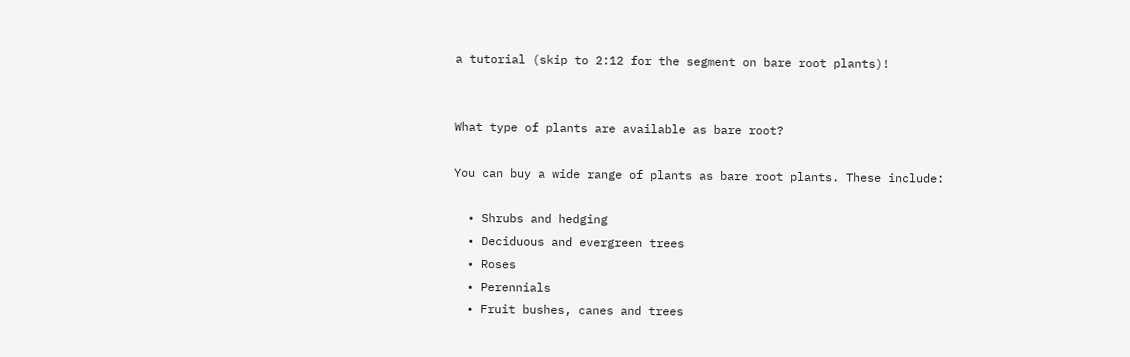a tutorial (skip to 2:12 for the segment on bare root plants)!


What type of plants are available as bare root?

You can buy a wide range of plants as bare root plants. These include:

  • Shrubs and hedging
  • Deciduous and evergreen trees
  • Roses
  • Perennials
  • Fruit bushes, canes and trees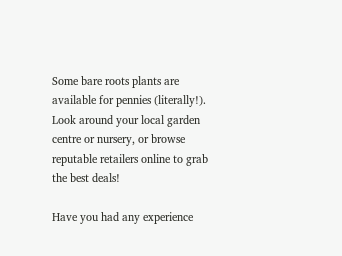Some bare roots plants are available for pennies (literally!). Look around your local garden centre or nursery, or browse reputable retailers online to grab the best deals!

Have you had any experience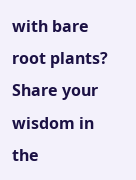with bare root plants? Share your wisdom in the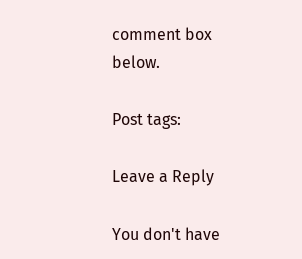comment box below.

Post tags:

Leave a Reply

You don't have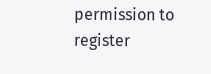permission to register